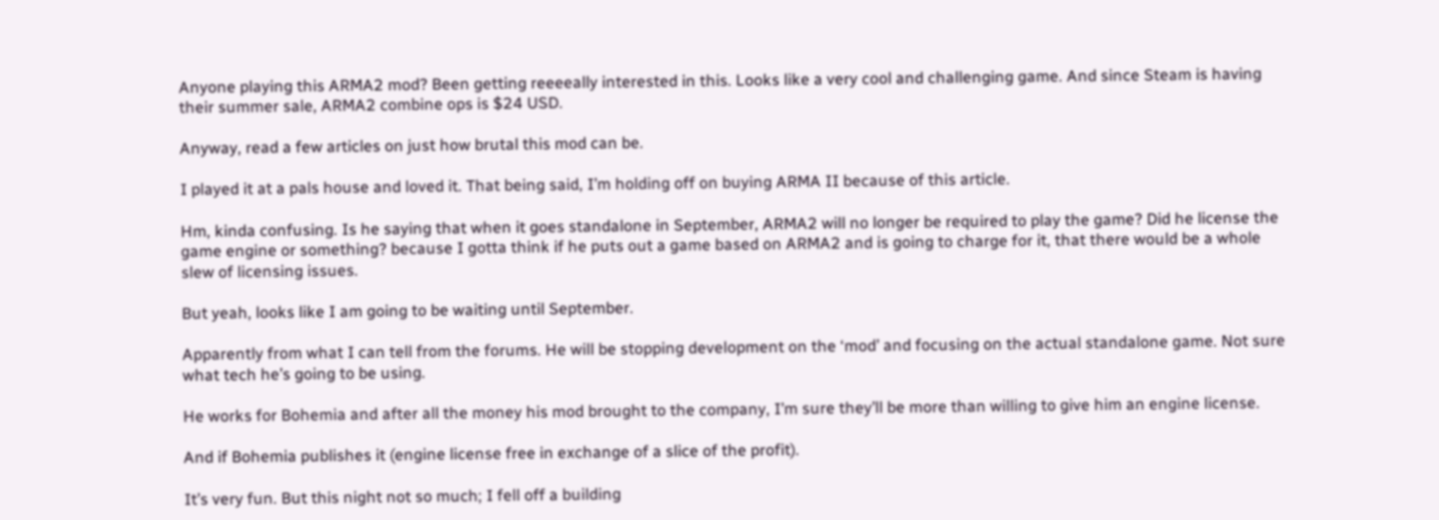Anyone playing this ARMA2 mod? Been getting reeeeally interested in this. Looks like a very cool and challenging game. And since Steam is having their summer sale, ARMA2 combine ops is $24 USD.

Anyway, read a few articles on just how brutal this mod can be.

I played it at a pals house and loved it. That being said, I’m holding off on buying ARMA II because of this article.

Hm, kinda confusing. Is he saying that when it goes standalone in September, ARMA2 will no longer be required to play the game? Did he license the game engine or something? because I gotta think if he puts out a game based on ARMA2 and is going to charge for it, that there would be a whole slew of licensing issues.

But yeah, looks like I am going to be waiting until September.

Apparently from what I can tell from the forums. He will be stopping development on the ‘mod’ and focusing on the actual standalone game. Not sure what tech he’s going to be using.

He works for Bohemia and after all the money his mod brought to the company, I’m sure they’ll be more than willing to give him an engine license.

And if Bohemia publishes it (engine license free in exchange of a slice of the profit).

It’s very fun. But this night not so much; I fell off a building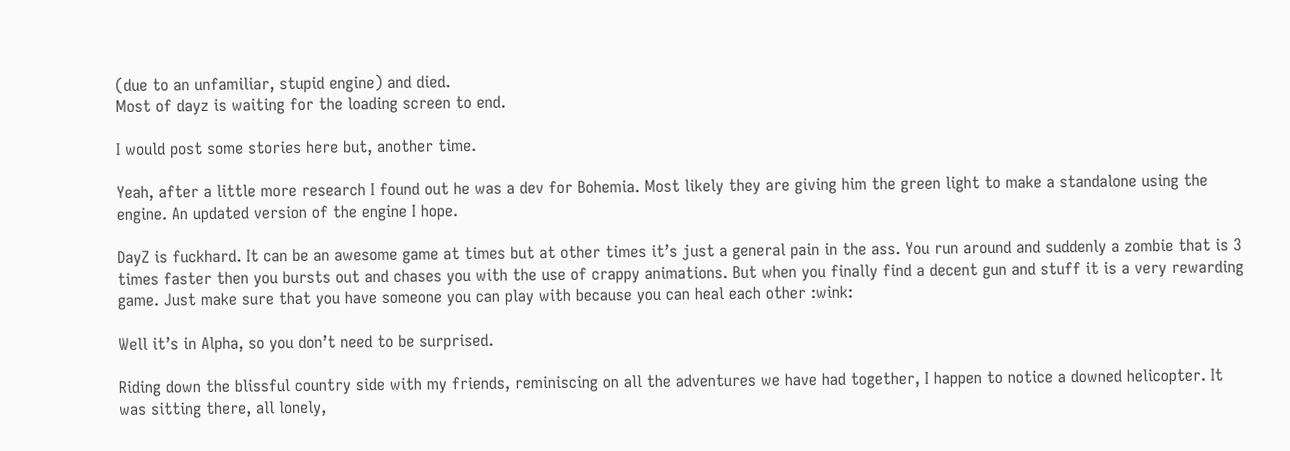(due to an unfamiliar, stupid engine) and died.
Most of dayz is waiting for the loading screen to end.

I would post some stories here but, another time.

Yeah, after a little more research I found out he was a dev for Bohemia. Most likely they are giving him the green light to make a standalone using the engine. An updated version of the engine I hope.

DayZ is fuckhard. It can be an awesome game at times but at other times it’s just a general pain in the ass. You run around and suddenly a zombie that is 3 times faster then you bursts out and chases you with the use of crappy animations. But when you finally find a decent gun and stuff it is a very rewarding game. Just make sure that you have someone you can play with because you can heal each other :wink:

Well it’s in Alpha, so you don’t need to be surprised.

Riding down the blissful country side with my friends, reminiscing on all the adventures we have had together, I happen to notice a downed helicopter. It was sitting there, all lonely,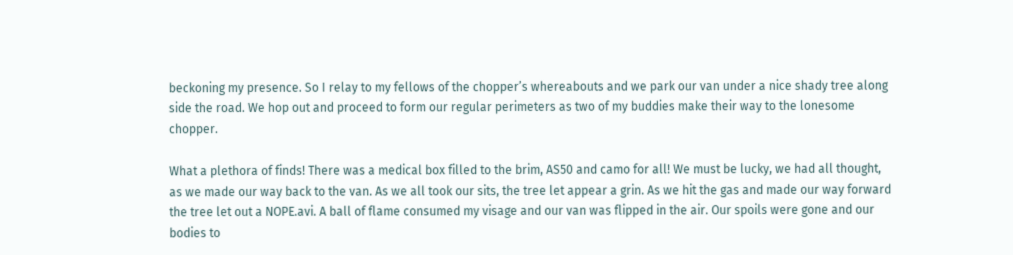beckoning my presence. So I relay to my fellows of the chopper’s whereabouts and we park our van under a nice shady tree along side the road. We hop out and proceed to form our regular perimeters as two of my buddies make their way to the lonesome chopper.

What a plethora of finds! There was a medical box filled to the brim, AS50 and camo for all! We must be lucky, we had all thought, as we made our way back to the van. As we all took our sits, the tree let appear a grin. As we hit the gas and made our way forward the tree let out a NOPE.avi. A ball of flame consumed my visage and our van was flipped in the air. Our spoils were gone and our bodies to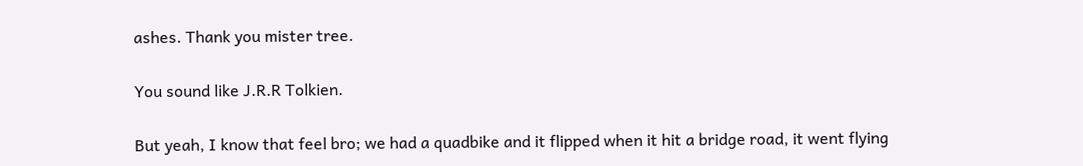ashes. Thank you mister tree.

You sound like J.R.R Tolkien.

But yeah, I know that feel bro; we had a quadbike and it flipped when it hit a bridge road, it went flying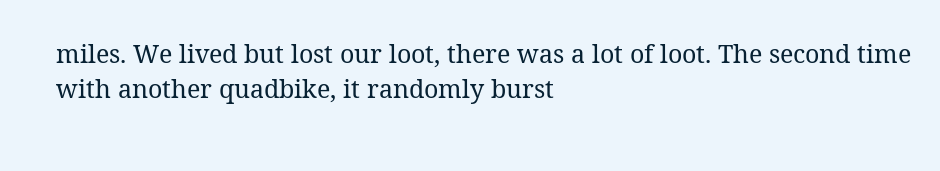miles. We lived but lost our loot, there was a lot of loot. The second time with another quadbike, it randomly burst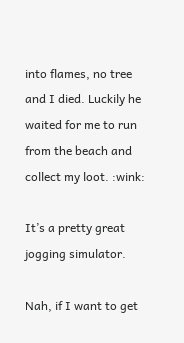into flames, no tree and I died. Luckily he waited for me to run from the beach and collect my loot. :wink:

It’s a pretty great jogging simulator.

Nah, if I want to get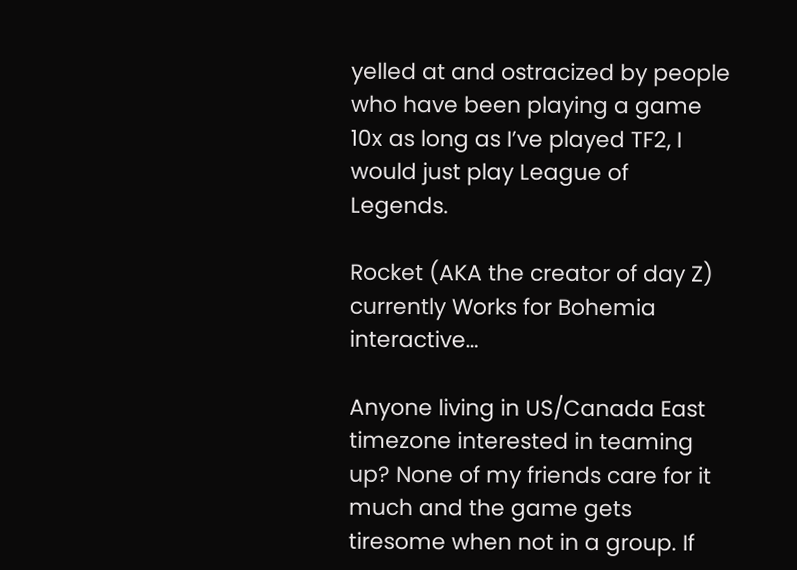yelled at and ostracized by people who have been playing a game 10x as long as I’ve played TF2, I would just play League of Legends.

Rocket (AKA the creator of day Z) currently Works for Bohemia interactive…

Anyone living in US/Canada East timezone interested in teaming up? None of my friends care for it much and the game gets tiresome when not in a group. If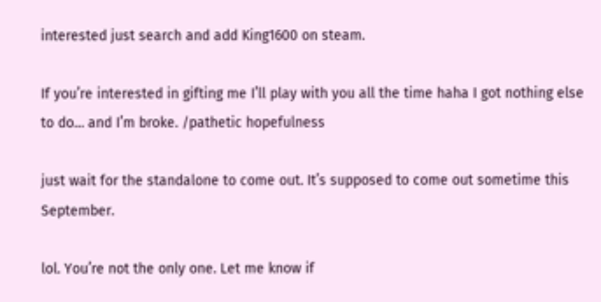interested just search and add King1600 on steam.

If you’re interested in gifting me I’ll play with you all the time haha I got nothing else to do… and I’m broke. /pathetic hopefulness

just wait for the standalone to come out. It’s supposed to come out sometime this September.

lol. You’re not the only one. Let me know if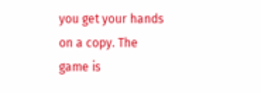you get your hands on a copy. The game is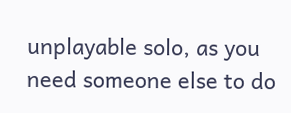unplayable solo, as you need someone else to do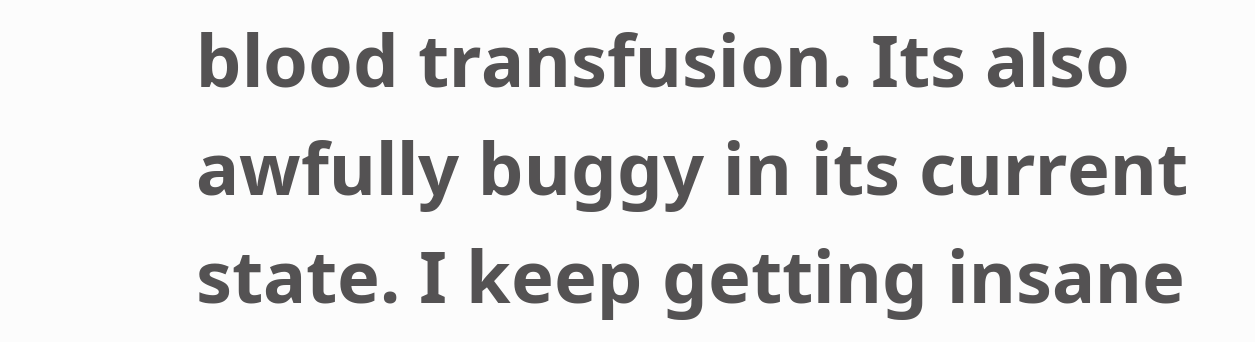blood transfusion. Its also awfully buggy in its current state. I keep getting insane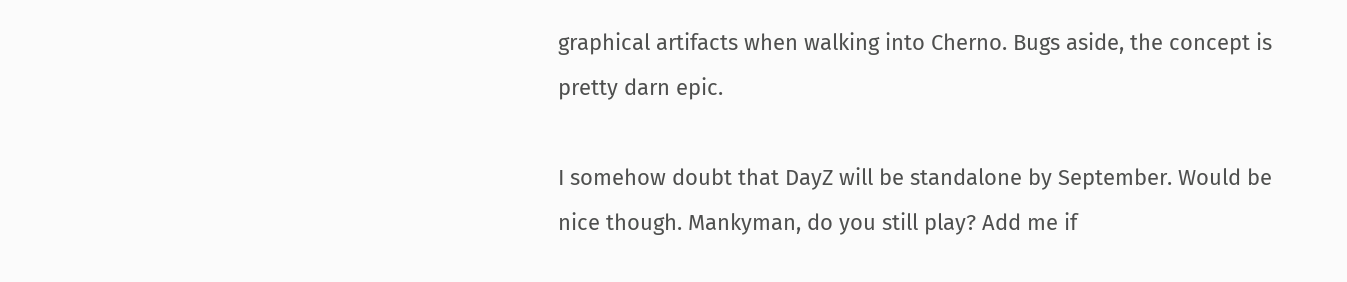graphical artifacts when walking into Cherno. Bugs aside, the concept is pretty darn epic.

I somehow doubt that DayZ will be standalone by September. Would be nice though. Mankyman, do you still play? Add me if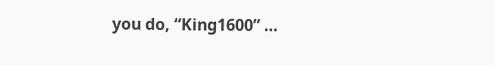you do, “King1600” …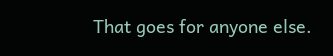That goes for anyone else.